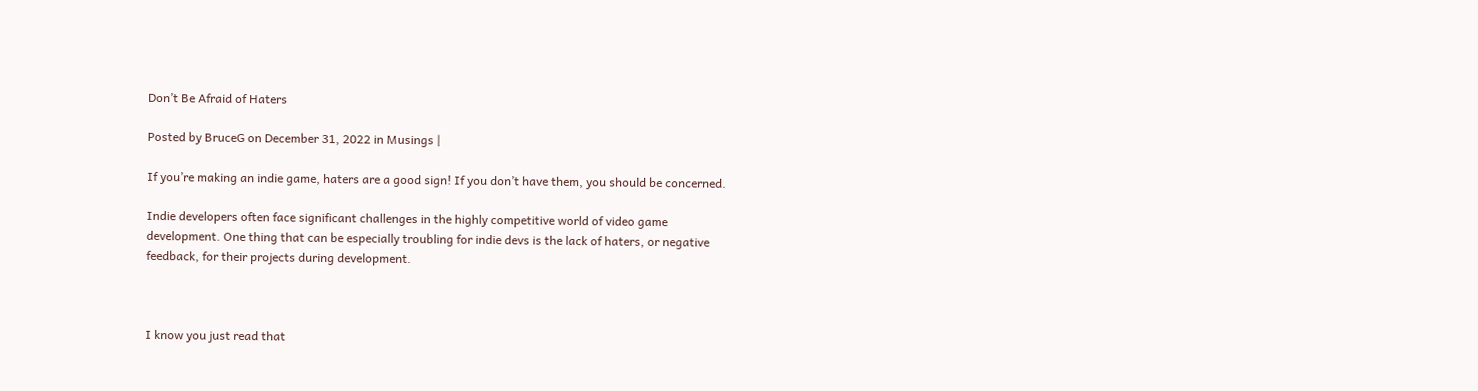Don’t Be Afraid of Haters

Posted by BruceG on December 31, 2022 in Musings |

If you’re making an indie game, haters are a good sign! If you don’t have them, you should be concerned.

Indie developers often face significant challenges in the highly competitive world of video game development. One thing that can be especially troubling for indie devs is the lack of haters, or negative feedback, for their projects during development.



I know you just read that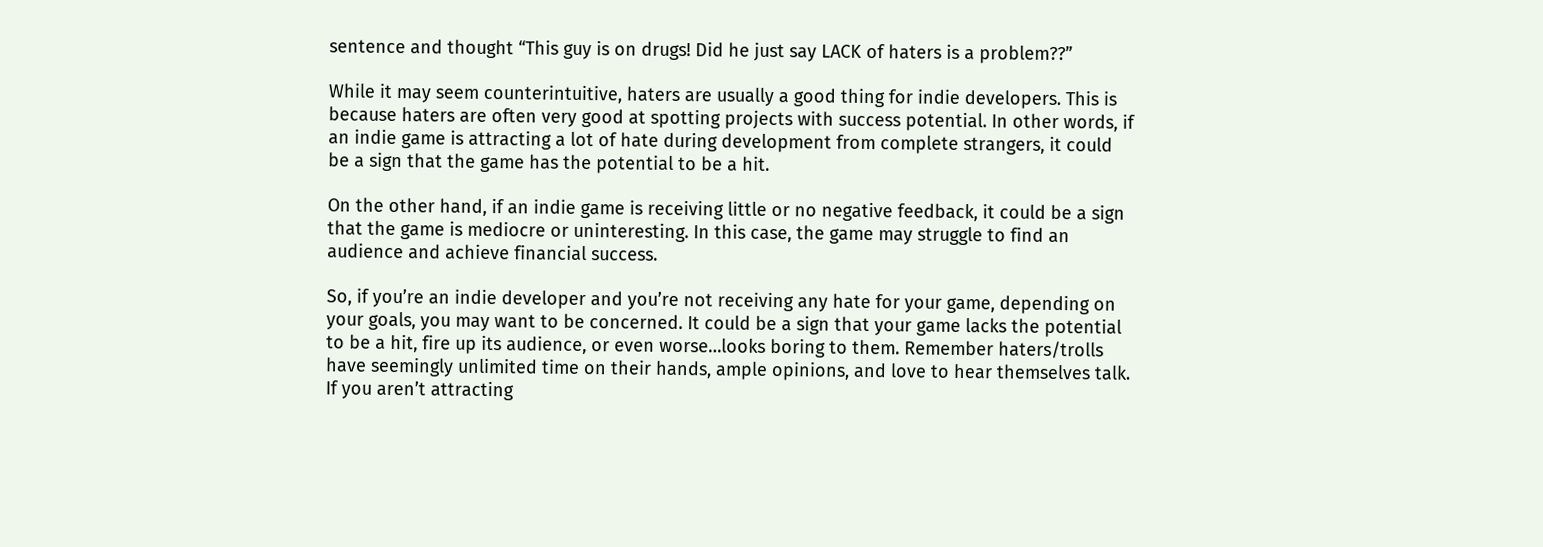sentence and thought “This guy is on drugs! Did he just say LACK of haters is a problem??”

While it may seem counterintuitive, haters are usually a good thing for indie developers. This is because haters are often very good at spotting projects with success potential. In other words, if an indie game is attracting a lot of hate during development from complete strangers, it could be a sign that the game has the potential to be a hit.

On the other hand, if an indie game is receiving little or no negative feedback, it could be a sign that the game is mediocre or uninteresting. In this case, the game may struggle to find an audience and achieve financial success.

So, if you’re an indie developer and you’re not receiving any hate for your game, depending on your goals, you may want to be concerned. It could be a sign that your game lacks the potential to be a hit, fire up its audience, or even worse…looks boring to them. Remember haters/trolls have seemingly unlimited time on their hands, ample opinions, and love to hear themselves talk. If you aren’t attracting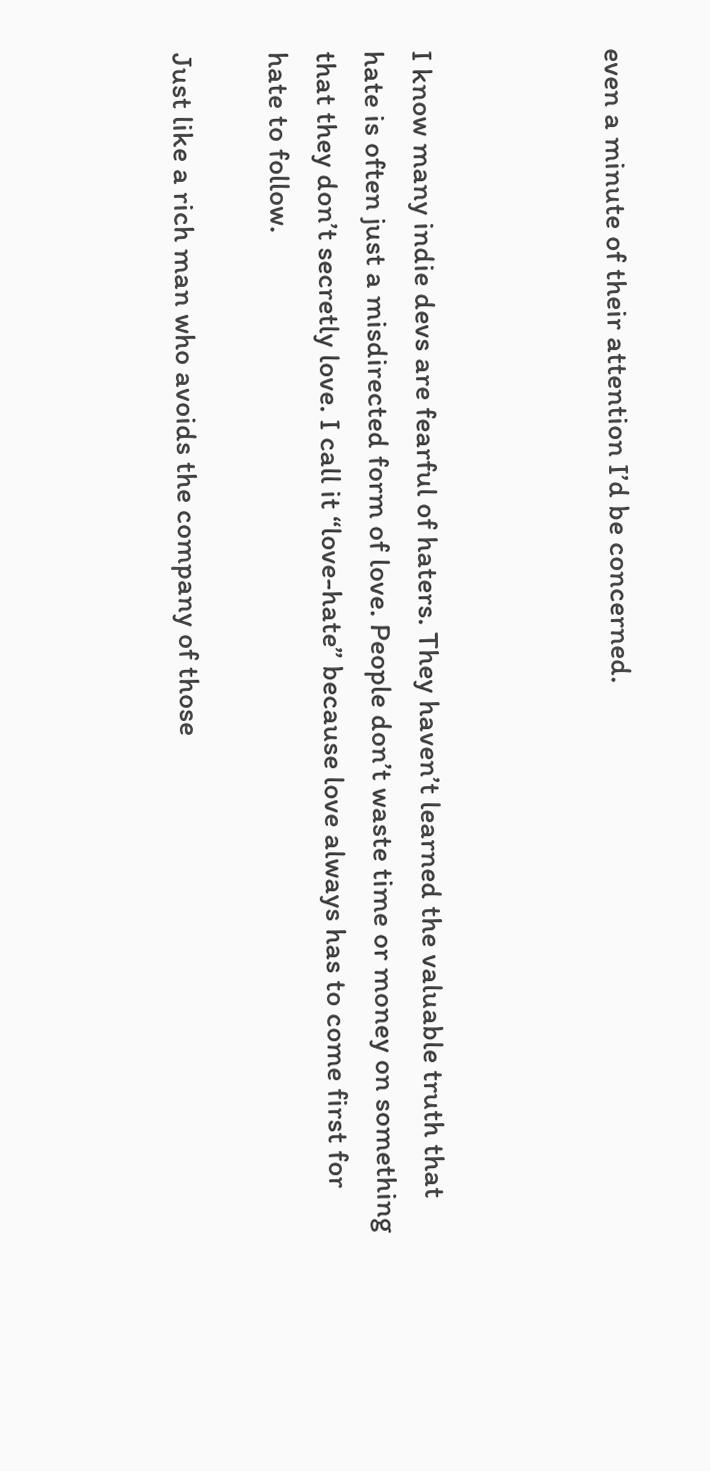even a minute of their attention I’d be concerned.



I know many indie devs are fearful of haters. They haven’t learned the valuable truth that hate is often just a misdirected form of love. People don’t waste time or money on something that they don’t secretly love. I call it “love-hate” because love always has to come first for hate to follow.

Just like a rich man who avoids the company of those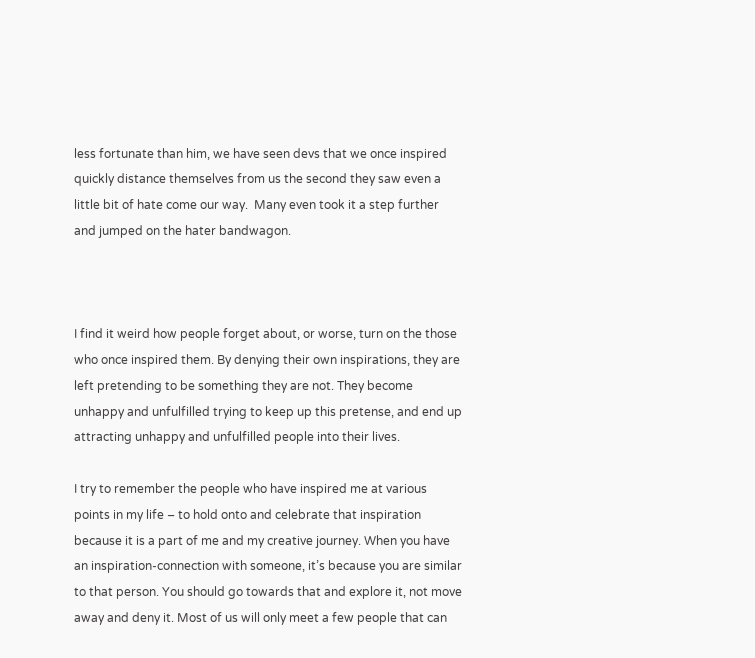less fortunate than him, we have seen devs that we once inspired quickly distance themselves from us the second they saw even a little bit of hate come our way.  Many even took it a step further and jumped on the hater bandwagon.



I find it weird how people forget about, or worse, turn on the those who once inspired them. By denying their own inspirations, they are left pretending to be something they are not. They become unhappy and unfulfilled trying to keep up this pretense, and end up attracting unhappy and unfulfilled people into their lives.

I try to remember the people who have inspired me at various points in my life – to hold onto and celebrate that inspiration because it is a part of me and my creative journey. When you have an inspiration-connection with someone, it’s because you are similar to that person. You should go towards that and explore it, not move away and deny it. Most of us will only meet a few people that can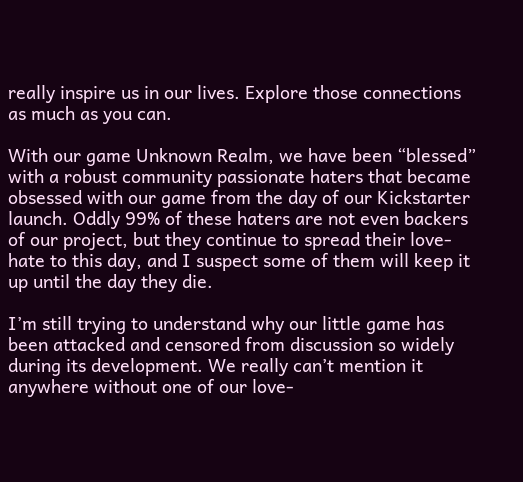really inspire us in our lives. Explore those connections as much as you can.

With our game Unknown Realm, we have been “blessed” with a robust community passionate haters that became obsessed with our game from the day of our Kickstarter launch. Oddly 99% of these haters are not even backers of our project, but they continue to spread their love-hate to this day, and I suspect some of them will keep it up until the day they die.

I’m still trying to understand why our little game has been attacked and censored from discussion so widely during its development. We really can’t mention it anywhere without one of our love-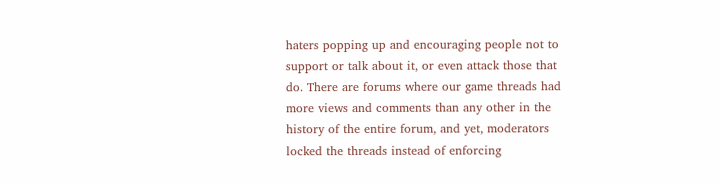haters popping up and encouraging people not to support or talk about it, or even attack those that do. There are forums where our game threads had more views and comments than any other in the history of the entire forum, and yet, moderators locked the threads instead of enforcing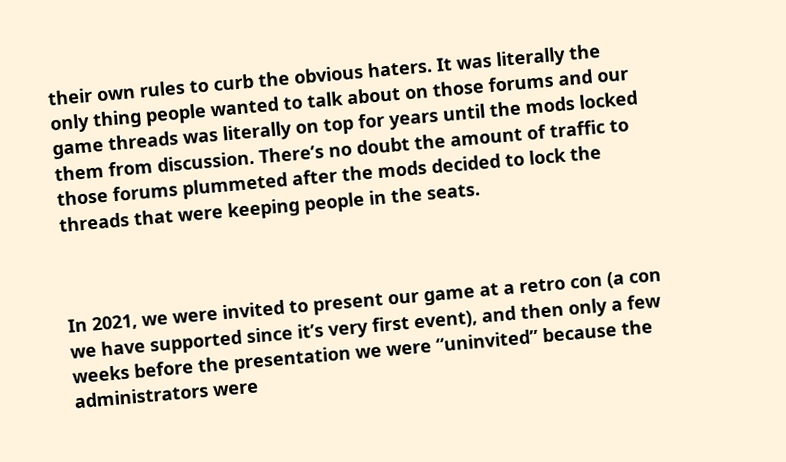their own rules to curb the obvious haters. It was literally the only thing people wanted to talk about on those forums and our game threads was literally on top for years until the mods locked them from discussion. There’s no doubt the amount of traffic to those forums plummeted after the mods decided to lock the threads that were keeping people in the seats.



In 2021, we were invited to present our game at a retro con (a con we have supported since it’s very first event), and then only a few weeks before the presentation we were “uninvited” because the administrators were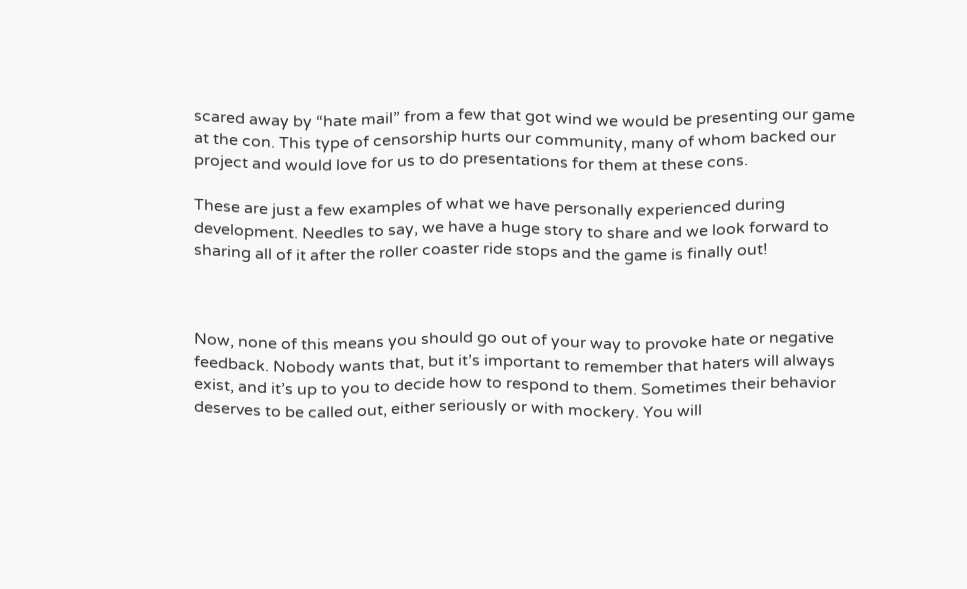scared away by “hate mail” from a few that got wind we would be presenting our game at the con. This type of censorship hurts our community, many of whom backed our project and would love for us to do presentations for them at these cons.

These are just a few examples of what we have personally experienced during development. Needles to say, we have a huge story to share and we look forward to sharing all of it after the roller coaster ride stops and the game is finally out!



Now, none of this means you should go out of your way to provoke hate or negative feedback. Nobody wants that, but it’s important to remember that haters will always exist, and it’s up to you to decide how to respond to them. Sometimes their behavior deserves to be called out, either seriously or with mockery. You will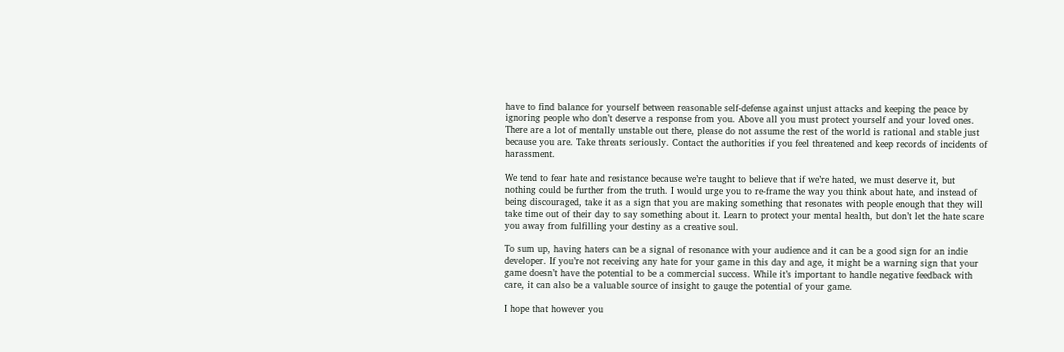have to find balance for yourself between reasonable self-defense against unjust attacks and keeping the peace by ignoring people who don’t deserve a response from you. Above all you must protect yourself and your loved ones. There are a lot of mentally unstable out there, please do not assume the rest of the world is rational and stable just because you are. Take threats seriously. Contact the authorities if you feel threatened and keep records of incidents of harassment.

We tend to fear hate and resistance because we’re taught to believe that if we’re hated, we must deserve it, but nothing could be further from the truth. I would urge you to re-frame the way you think about hate, and instead of being discouraged, take it as a sign that you are making something that resonates with people enough that they will take time out of their day to say something about it. Learn to protect your mental health, but don’t let the hate scare you away from fulfilling your destiny as a creative soul.

To sum up, having haters can be a signal of resonance with your audience and it can be a good sign for an indie developer. If you’re not receiving any hate for your game in this day and age, it might be a warning sign that your game doesn’t have the potential to be a commercial success. While it’s important to handle negative feedback with care, it can also be a valuable source of insight to gauge the potential of your game.

I hope that however you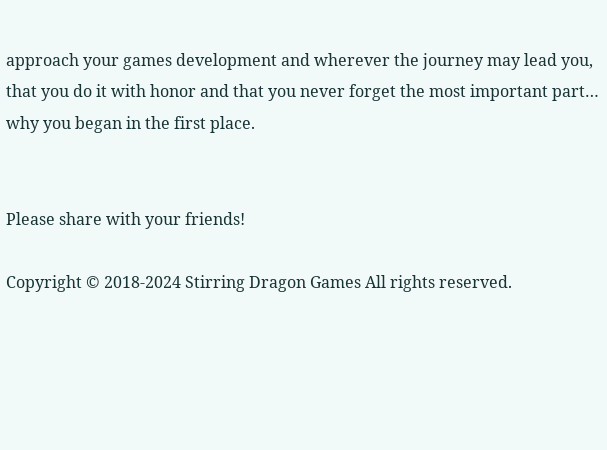approach your games development and wherever the journey may lead you, that you do it with honor and that you never forget the most important part… why you began in the first place.


Please share with your friends!

Copyright © 2018-2024 Stirring Dragon Games All rights reserved.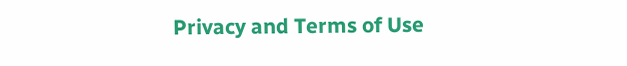Privacy and Terms of Use